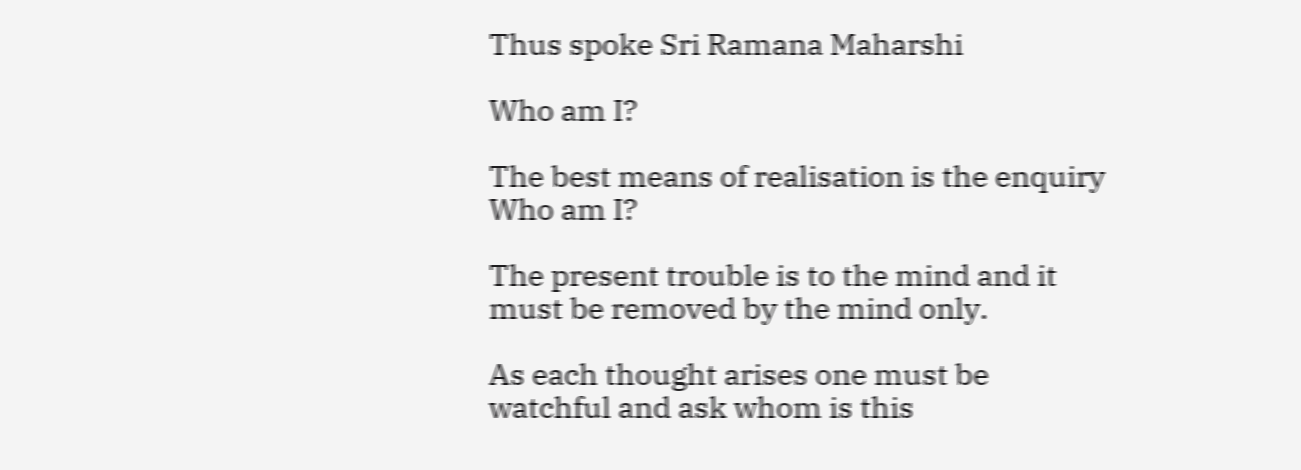Thus spoke Sri Ramana Maharshi

Who am I?

The best means of realisation is the enquiry Who am I?

The present trouble is to the mind and it must be removed by the mind only.

As each thought arises one must be watchful and ask whom is this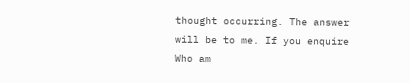thought occurring. The answer will be to me. If you enquire Who am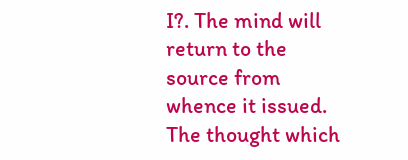I?. The mind will return to the source from whence it issued. The thought which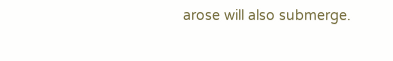arose will also submerge.